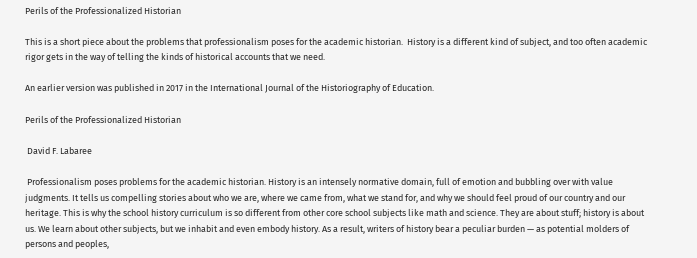Perils of the Professionalized Historian

This is a short piece about the problems that professionalism poses for the academic historian.  History is a different kind of subject, and too often academic rigor gets in the way of telling the kinds of historical accounts that we need.

An earlier version was published in 2017 in the International Journal of the Historiography of Education.

Perils of the Professionalized Historian

 David F. Labaree

 Professionalism poses problems for the academic historian. History is an intensely normative domain, full of emotion and bubbling over with value judgments. It tells us compelling stories about who we are, where we came from, what we stand for, and why we should feel proud of our country and our heritage. This is why the school history curriculum is so different from other core school subjects like math and science. They are about stuff; history is about us. We learn about other subjects, but we inhabit and even embody history. As a result, writers of history bear a peculiar burden — as potential molders of persons and peoples,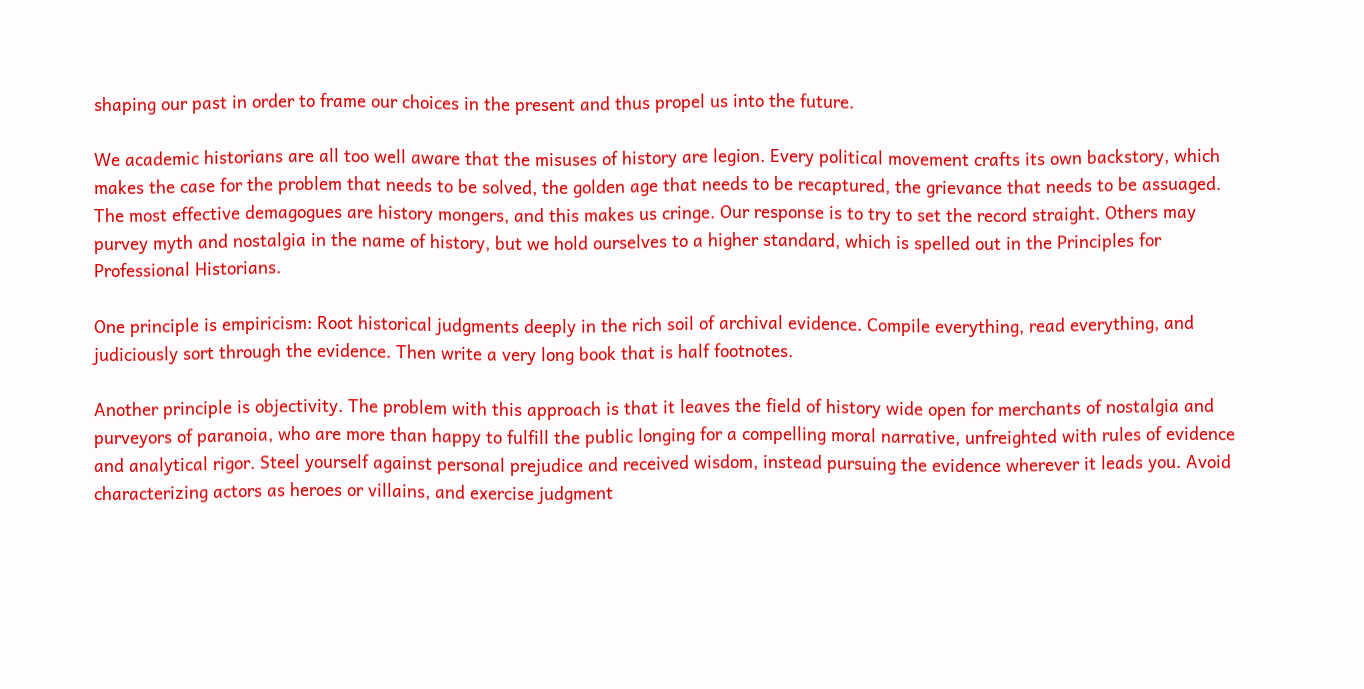shaping our past in order to frame our choices in the present and thus propel us into the future.

We academic historians are all too well aware that the misuses of history are legion. Every political movement crafts its own backstory, which makes the case for the problem that needs to be solved, the golden age that needs to be recaptured, the grievance that needs to be assuaged. The most effective demagogues are history mongers, and this makes us cringe. Our response is to try to set the record straight. Others may purvey myth and nostalgia in the name of history, but we hold ourselves to a higher standard, which is spelled out in the Principles for Professional Historians.

One principle is empiricism: Root historical judgments deeply in the rich soil of archival evidence. Compile everything, read everything, and judiciously sort through the evidence. Then write a very long book that is half footnotes.

Another principle is objectivity. The problem with this approach is that it leaves the field of history wide open for merchants of nostalgia and purveyors of paranoia, who are more than happy to fulfill the public longing for a compelling moral narrative, unfreighted with rules of evidence and analytical rigor. Steel yourself against personal prejudice and received wisdom, instead pursuing the evidence wherever it leads you. Avoid characterizing actors as heroes or villains, and exercise judgment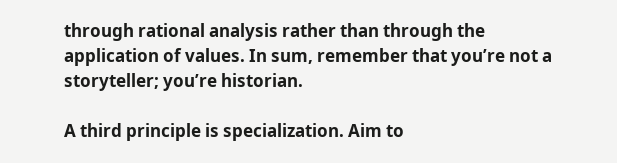through rational analysis rather than through the application of values. In sum, remember that you’re not a storyteller; you’re historian.

A third principle is specialization. Aim to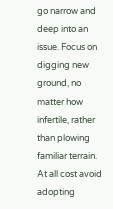go narrow and deep into an issue. Focus on digging new ground, no matter how infertile, rather than plowing familiar terrain. At all cost avoid adopting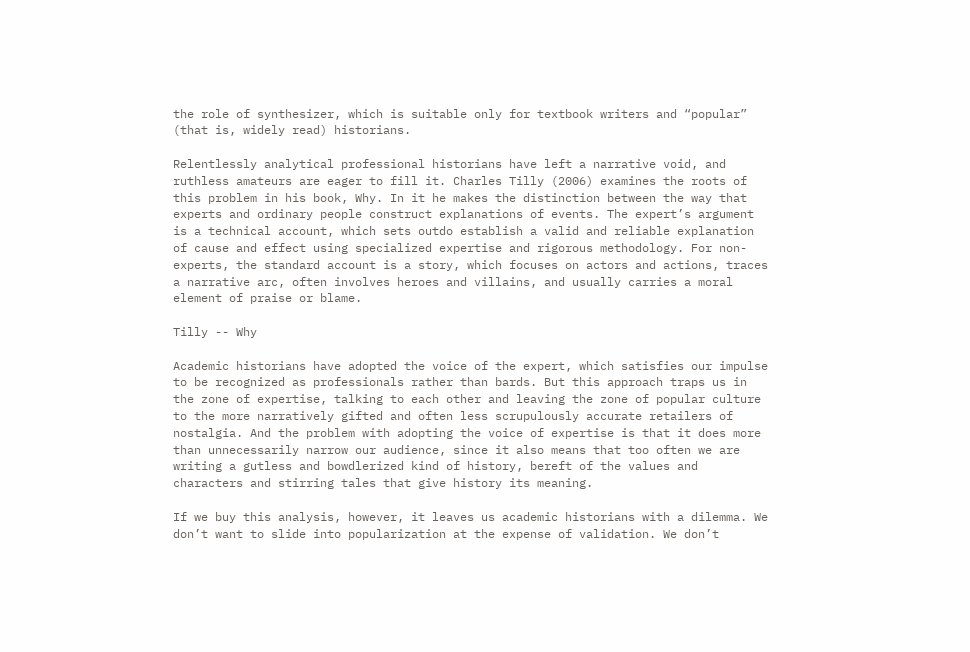the role of synthesizer, which is suitable only for textbook writers and “popular” (that is, widely read) historians.

Relentlessly analytical professional historians have left a narrative void, and ruthless amateurs are eager to fill it. Charles Tilly (2006) examines the roots of this problem in his book, Why. In it he makes the distinction between the way that experts and ordinary people construct explanations of events. The expert’s argument is a technical account, which sets outdo establish a valid and reliable explanation of cause and effect using specialized expertise and rigorous methodology. For non-experts, the standard account is a story, which focuses on actors and actions, traces a narrative arc, often involves heroes and villains, and usually carries a moral element of praise or blame.

Tilly -- Why

Academic historians have adopted the voice of the expert, which satisfies our impulse to be recognized as professionals rather than bards. But this approach traps us in the zone of expertise, talking to each other and leaving the zone of popular culture to the more narratively gifted and often less scrupulously accurate retailers of nostalgia. And the problem with adopting the voice of expertise is that it does more than unnecessarily narrow our audience, since it also means that too often we are writing a gutless and bowdlerized kind of history, bereft of the values and characters and stirring tales that give history its meaning.

If we buy this analysis, however, it leaves us academic historians with a dilemma. We don’t want to slide into popularization at the expense of validation. We don’t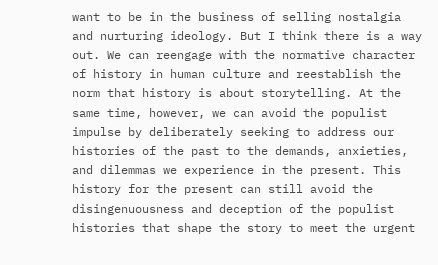want to be in the business of selling nostalgia and nurturing ideology. But I think there is a way out. We can reengage with the normative character of history in human culture and reestablish the norm that history is about storytelling. At the same time, however, we can avoid the populist impulse by deliberately seeking to address our histories of the past to the demands, anxieties, and dilemmas we experience in the present. This history for the present can still avoid the disingenuousness and deception of the populist histories that shape the story to meet the urgent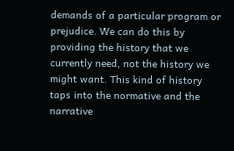demands of a particular program or prejudice. We can do this by providing the history that we currently need, not the history we might want. This kind of history taps into the normative and the narrative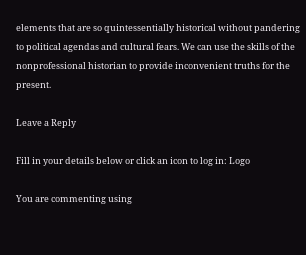elements that are so quintessentially historical without pandering to political agendas and cultural fears. We can use the skills of the nonprofessional historian to provide inconvenient truths for the present.

Leave a Reply

Fill in your details below or click an icon to log in: Logo

You are commenting using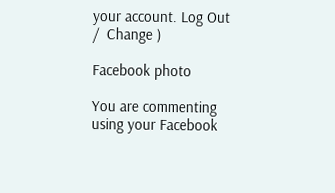your account. Log Out /  Change )

Facebook photo

You are commenting using your Facebook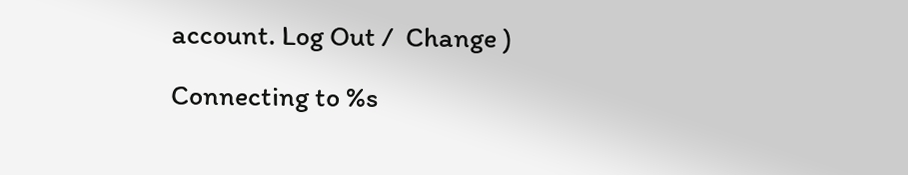account. Log Out /  Change )

Connecting to %s